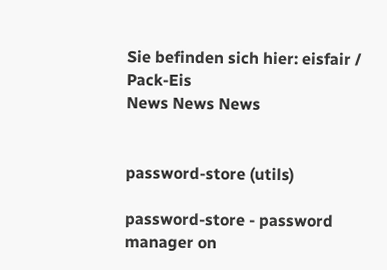Sie befinden sich hier: eisfair / Pack-Eis
News News News


password-store (utils)

password-store - password manager on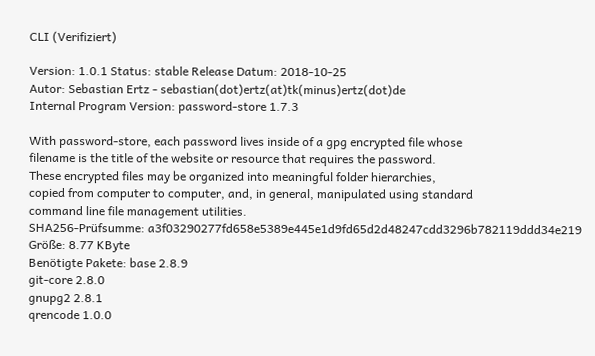CLI (Verifiziert)

Version: 1.0.1 Status: stable Release Datum: 2018-10-25
Autor: Sebastian Ertz - sebastian(dot)ertz(at)tk(minus)ertz(dot)de
Internal Program Version: password-store 1.7.3

With password-store, each password lives inside of a gpg encrypted file whose
filename is the title of the website or resource that requires the password.
These encrypted files may be organized into meaningful folder hierarchies,
copied from computer to computer, and, in general, manipulated using standard
command line file management utilities.
SHA256-Prüfsumme: a3f03290277fd658e5389e445e1d9fd65d2d48247cdd3296b782119ddd34e219
Größe: 8.77 KByte
Benötigte Pakete: base 2.8.9
git-core 2.8.0
gnupg2 2.8.1
qrencode 1.0.0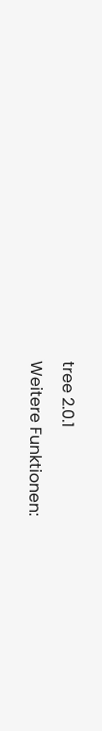tree 2.0.1
Weitere Funktionen: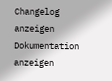Changelog anzeigen
Dokumentation anzeigen